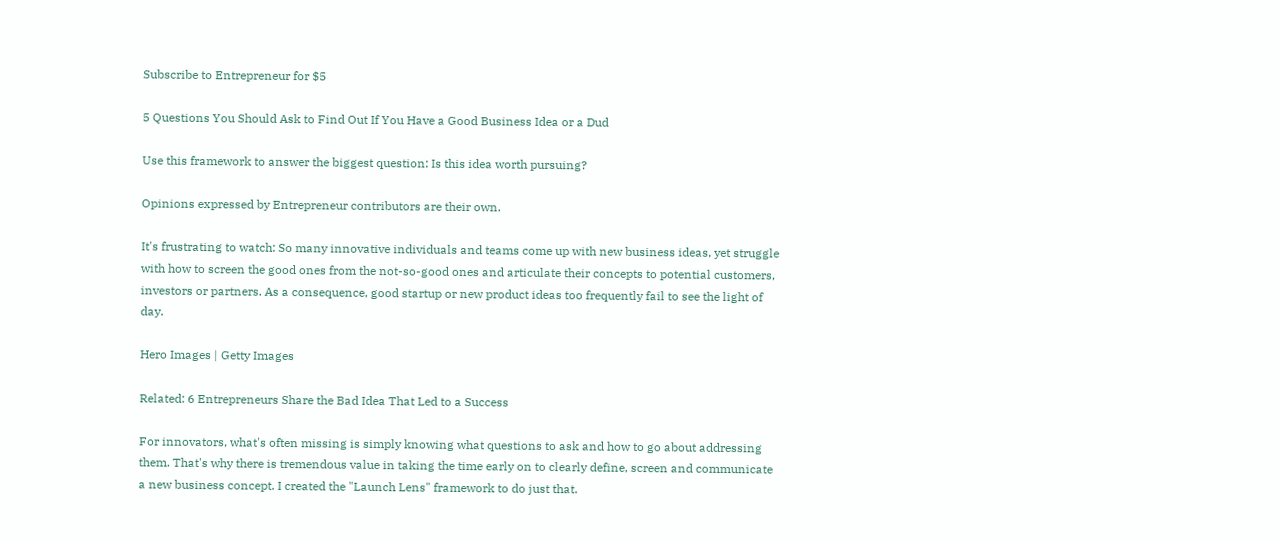Subscribe to Entrepreneur for $5

5 Questions You Should Ask to Find Out If You Have a Good Business Idea or a Dud

Use this framework to answer the biggest question: Is this idea worth pursuing?

Opinions expressed by Entrepreneur contributors are their own.

It's frustrating to watch: So many innovative individuals and teams come up with new business ideas, yet struggle with how to screen the good ones from the not-so-good ones and articulate their concepts to potential customers, investors or partners. As a consequence, good startup or new product ideas too frequently fail to see the light of day.

Hero Images | Getty Images

Related: 6 Entrepreneurs Share the Bad Idea That Led to a Success

For innovators, what's often missing is simply knowing what questions to ask and how to go about addressing them. That's why there is tremendous value in taking the time early on to clearly define, screen and communicate a new business concept. I created the "Launch Lens" framework to do just that.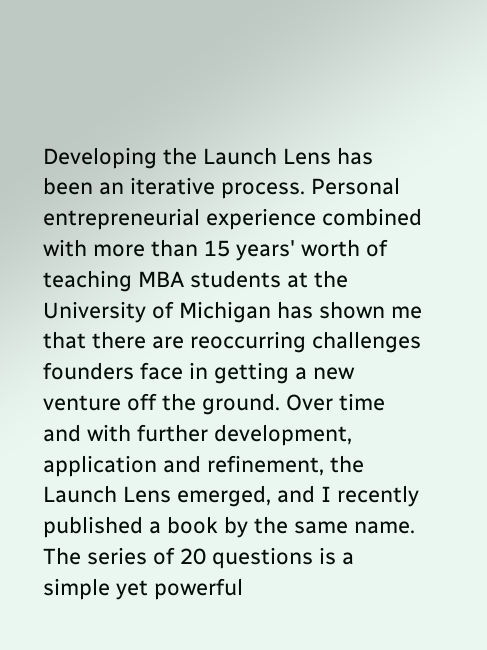Developing the Launch Lens has been an iterative process. Personal entrepreneurial experience combined with more than 15 years' worth of teaching MBA students at the University of Michigan has shown me that there are reoccurring challenges founders face in getting a new venture off the ground. Over time and with further development, application and refinement, the Launch Lens emerged, and I recently published a book by the same name. The series of 20 questions is a simple yet powerful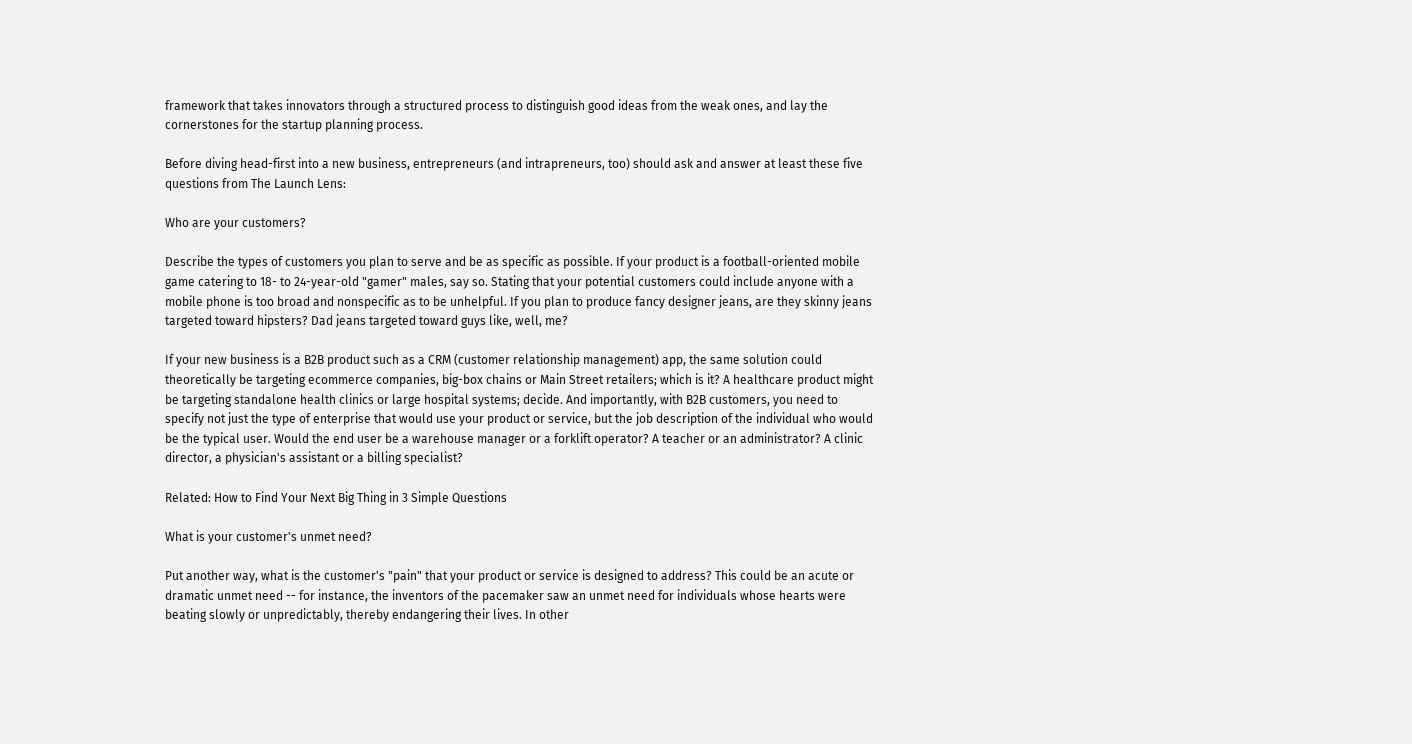framework that takes innovators through a structured process to distinguish good ideas from the weak ones, and lay the cornerstones for the startup planning process.

Before diving head-first into a new business, entrepreneurs (and intrapreneurs, too) should ask and answer at least these five questions from The Launch Lens:

Who are your customers?

Describe the types of customers you plan to serve and be as specific as possible. If your product is a football-oriented mobile game catering to 18- to 24-year-old "gamer" males, say so. Stating that your potential customers could include anyone with a mobile phone is too broad and nonspecific as to be unhelpful. If you plan to produce fancy designer jeans, are they skinny jeans targeted toward hipsters? Dad jeans targeted toward guys like, well, me?

If your new business is a B2B product such as a CRM (customer relationship management) app, the same solution could theoretically be targeting ecommerce companies, big-box chains or Main Street retailers; which is it? A healthcare product might be targeting standalone health clinics or large hospital systems; decide. And importantly, with B2B customers, you need to specify not just the type of enterprise that would use your product or service, but the job description of the individual who would be the typical user. Would the end user be a warehouse manager or a forklift operator? A teacher or an administrator? A clinic director, a physician's assistant or a billing specialist?

Related: How to Find Your Next Big Thing in 3 Simple Questions

What is your customer's unmet need?

Put another way, what is the customer's "pain" that your product or service is designed to address? This could be an acute or dramatic unmet need -- for instance, the inventors of the pacemaker saw an unmet need for individuals whose hearts were beating slowly or unpredictably, thereby endangering their lives. In other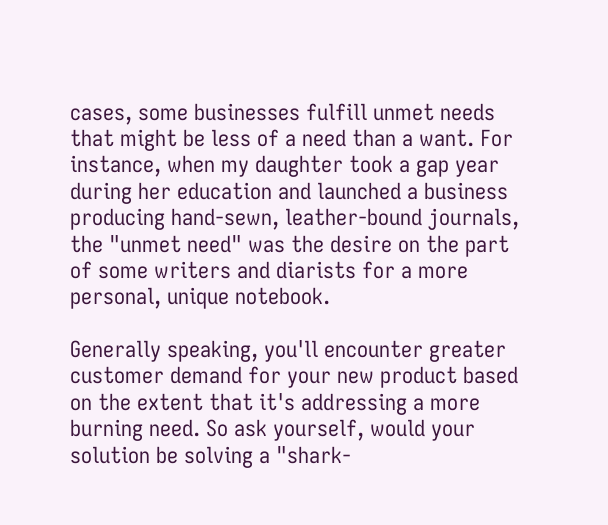cases, some businesses fulfill unmet needs that might be less of a need than a want. For instance, when my daughter took a gap year during her education and launched a business producing hand-sewn, leather-bound journals, the "unmet need" was the desire on the part of some writers and diarists for a more personal, unique notebook.

Generally speaking, you'll encounter greater customer demand for your new product based on the extent that it's addressing a more burning need. So ask yourself, would your solution be solving a "shark-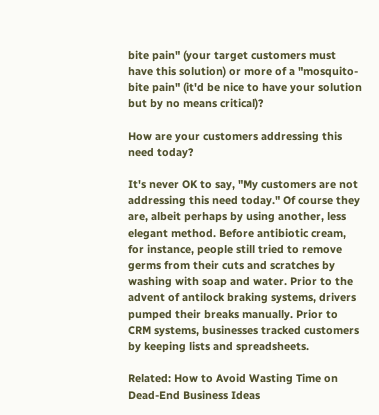bite pain" (your target customers must have this solution) or more of a "mosquito-bite pain" (it'd be nice to have your solution but by no means critical)?

How are your customers addressing this need today?

It's never OK to say, "My customers are not addressing this need today." Of course they are, albeit perhaps by using another, less elegant method. Before antibiotic cream, for instance, people still tried to remove germs from their cuts and scratches by washing with soap and water. Prior to the advent of antilock braking systems, drivers pumped their breaks manually. Prior to CRM systems, businesses tracked customers by keeping lists and spreadsheets.

Related: How to Avoid Wasting Time on Dead-End Business Ideas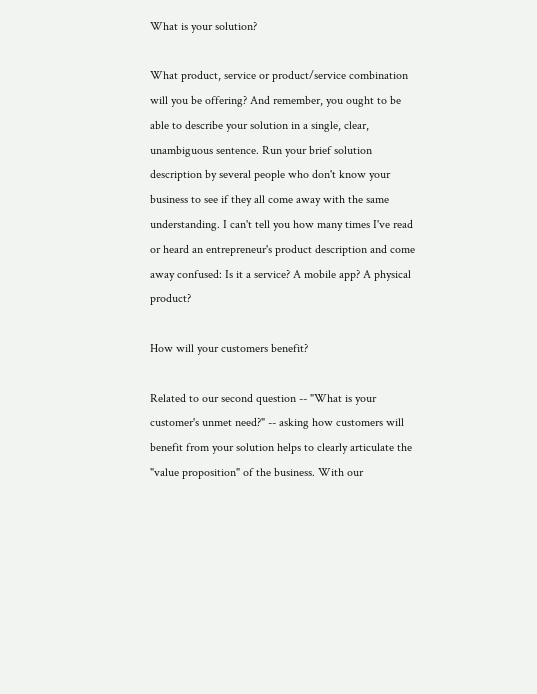What is your solution?

What product, service or product/service combination will you be offering? And remember, you ought to be able to describe your solution in a single, clear, unambiguous sentence. Run your brief solution description by several people who don't know your business to see if they all come away with the same understanding. I can't tell you how many times I've read or heard an entrepreneur's product description and come away confused: Is it a service? A mobile app? A physical product?

How will your customers benefit?

Related to our second question -- "What is your customer's unmet need?" -- asking how customers will benefit from your solution helps to clearly articulate the "value proposition" of the business. With our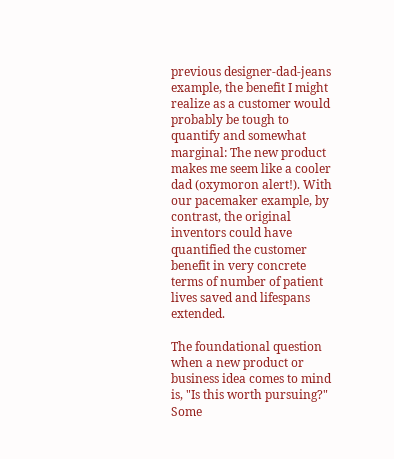previous designer-dad-jeans example, the benefit I might realize as a customer would probably be tough to quantify and somewhat marginal: The new product makes me seem like a cooler dad (oxymoron alert!). With our pacemaker example, by contrast, the original inventors could have quantified the customer benefit in very concrete terms of number of patient lives saved and lifespans extended.

The foundational question when a new product or business idea comes to mind is, "Is this worth pursuing?" Some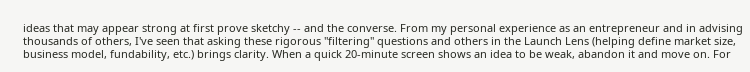ideas that may appear strong at first prove sketchy -- and the converse. From my personal experience as an entrepreneur and in advising thousands of others, I've seen that asking these rigorous "filtering" questions and others in the Launch Lens (helping define market size, business model, fundability, etc.) brings clarity. When a quick 20-minute screen shows an idea to be weak, abandon it and move on. For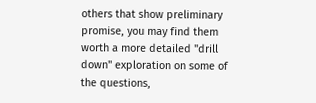others that show preliminary promise, you may find them worth a more detailed "drill down" exploration on some of the questions,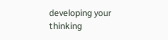developing your thinking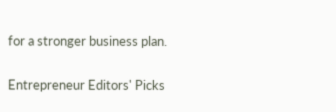for a stronger business plan.

Entrepreneur Editors' Picks